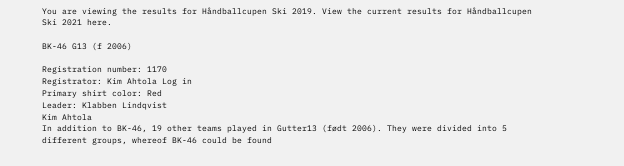You are viewing the results for Håndballcupen Ski 2019. View the current results for Håndballcupen Ski 2021 here.

BK-46 G13 (f 2006)

Registration number: 1170
Registrator: Kim Ahtola Log in
Primary shirt color: Red
Leader: Klabben Lindqvist
Kim Ahtola
In addition to BK-46, 19 other teams played in Gutter13 (født 2006). They were divided into 5 different groups, whereof BK-46 could be found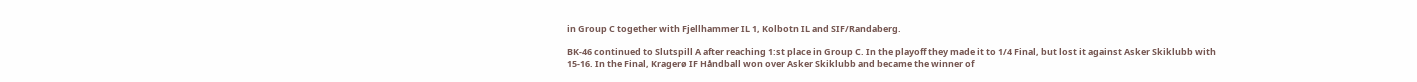in Group C together with Fjellhammer IL 1, Kolbotn IL and SIF/Randaberg.

BK-46 continued to Slutspill A after reaching 1:st place in Group C. In the playoff they made it to 1/4 Final, but lost it against Asker Skiklubb with 15-16. In the Final, Kragerø IF Håndball won over Asker Skiklubb and became the winner of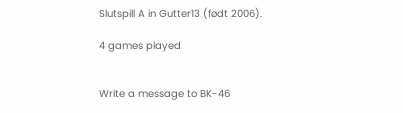Slutspill A in Gutter13 (født 2006).

4 games played


Write a message to BK-46